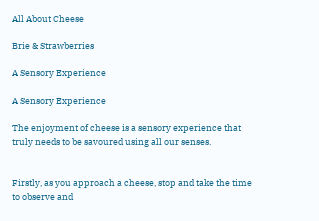All About Cheese

Brie & Strawberries

A Sensory Experience

A Sensory Experience

The enjoyment of cheese is a sensory experience that truly needs to be savoured using all our senses.


Firstly, as you approach a cheese, stop and take the time to observe and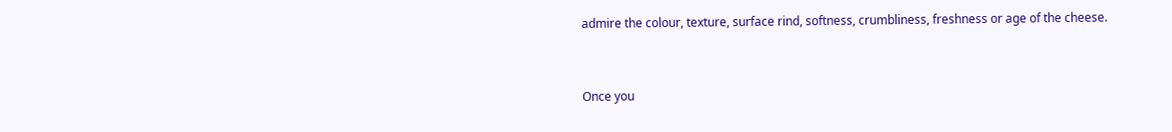admire the colour, texture, surface rind, softness, crumbliness, freshness or age of the cheese.


Once you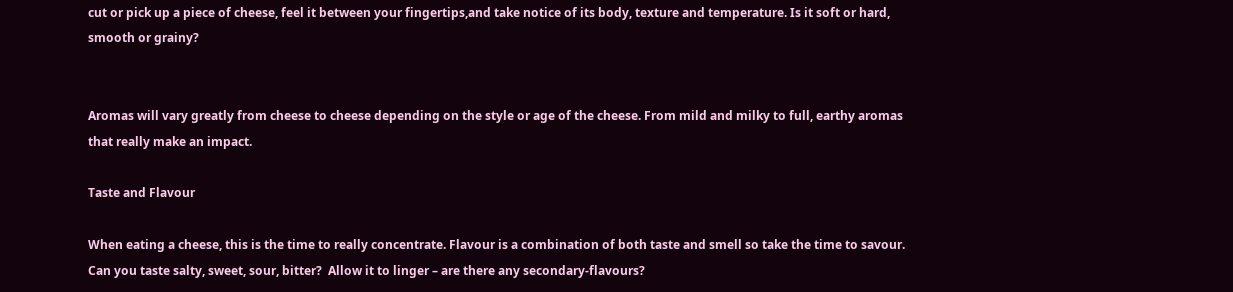cut or pick up a piece of cheese, feel it between your fingertips,and take notice of its body, texture and temperature. Is it soft or hard, smooth or grainy?


Aromas will vary greatly from cheese to cheese depending on the style or age of the cheese. From mild and milky to full, earthy aromas that really make an impact.

Taste and Flavour

When eating a cheese, this is the time to really concentrate. Flavour is a combination of both taste and smell so take the time to savour. Can you taste salty, sweet, sour, bitter?  Allow it to linger – are there any secondary-flavours?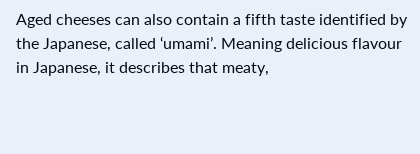Aged cheeses can also contain a fifth taste identified by the Japanese, called ‘umami’. Meaning delicious flavour in Japanese, it describes that meaty,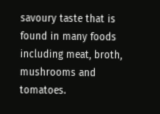savoury taste that is found in many foods including meat, broth, mushrooms and tomatoes.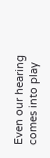Even our hearing comes into play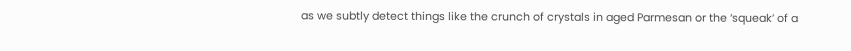as we subtly detect things like the crunch of crystals in aged Parmesan or the ‘squeak’ of a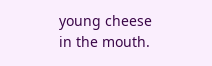young cheese in the mouth.